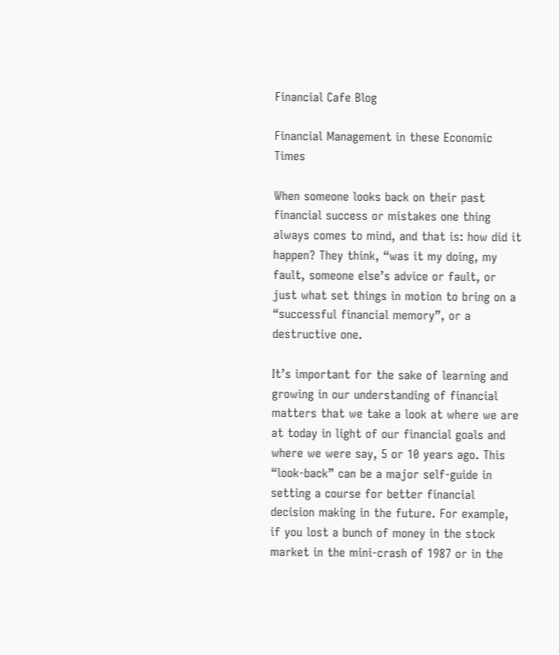Financial Cafe Blog

Financial Management in these Economic Times

When someone looks back on their past financial success or mistakes one thing always comes to mind, and that is: how did it happen? They think, “was it my doing, my fault, someone else’s advice or fault, or just what set things in motion to bring on a “successful financial memory”, or a destructive one.

It’s important for the sake of learning and growing in our understanding of financial matters that we take a look at where we are at today in light of our financial goals and where we were say, 5 or 10 years ago. This “look-back” can be a major self-guide in setting a course for better financial decision making in the future. For example, if you lost a bunch of money in the stock market in the mini-crash of 1987 or in the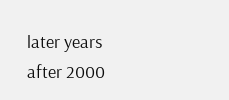later years after 2000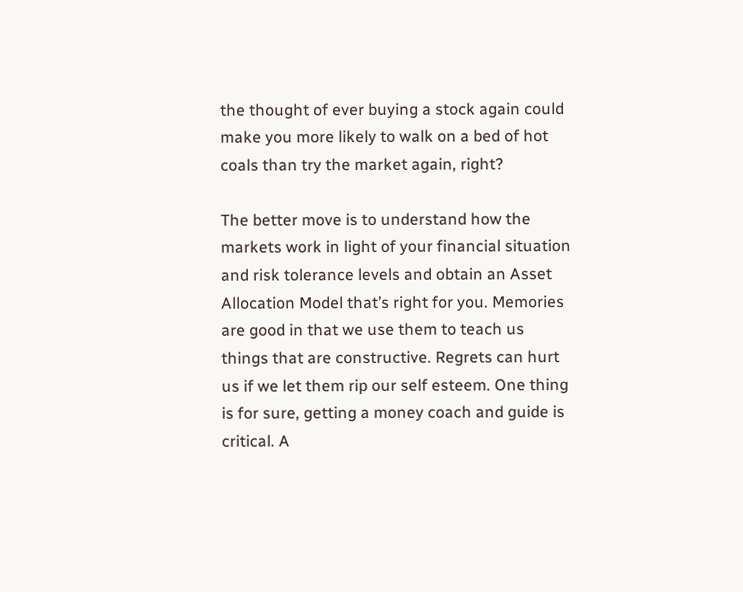the thought of ever buying a stock again could make you more likely to walk on a bed of hot coals than try the market again, right?

The better move is to understand how the markets work in light of your financial situation and risk tolerance levels and obtain an Asset Allocation Model that’s right for you. Memories are good in that we use them to teach us things that are constructive. Regrets can hurt us if we let them rip our self esteem. One thing is for sure, getting a money coach and guide is critical. A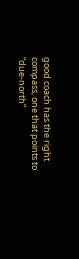good coach has the right compass, one that points to “due-north”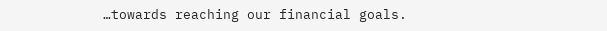…towards reaching our financial goals.